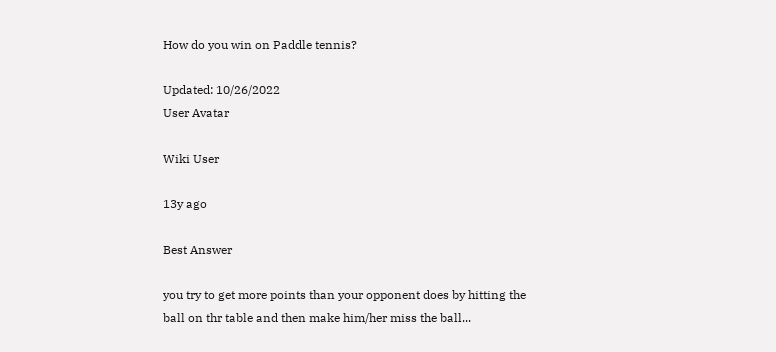How do you win on Paddle tennis?

Updated: 10/26/2022
User Avatar

Wiki User

13y ago

Best Answer

you try to get more points than your opponent does by hitting the ball on thr table and then make him/her miss the ball...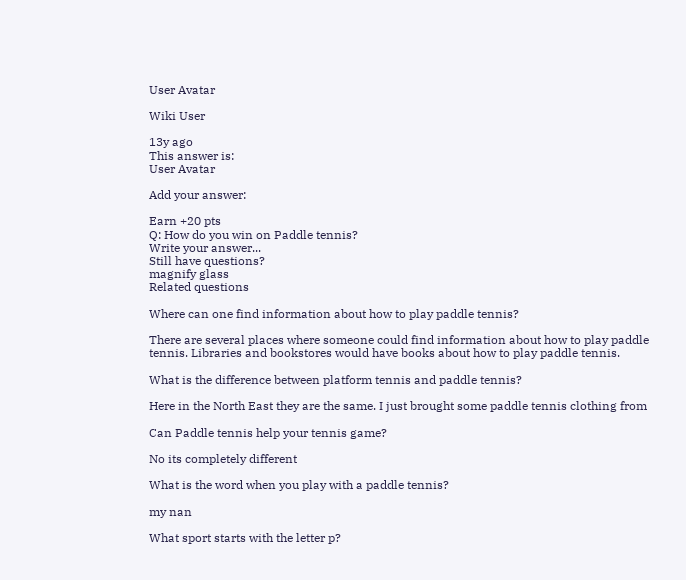User Avatar

Wiki User

13y ago
This answer is:
User Avatar

Add your answer:

Earn +20 pts
Q: How do you win on Paddle tennis?
Write your answer...
Still have questions?
magnify glass
Related questions

Where can one find information about how to play paddle tennis?

There are several places where someone could find information about how to play paddle tennis. Libraries and bookstores would have books about how to play paddle tennis.

What is the difference between platform tennis and paddle tennis?

Here in the North East they are the same. I just brought some paddle tennis clothing from

Can Paddle tennis help your tennis game?

No its completely different

What is the word when you play with a paddle tennis?

my nan

What sport starts with the letter p?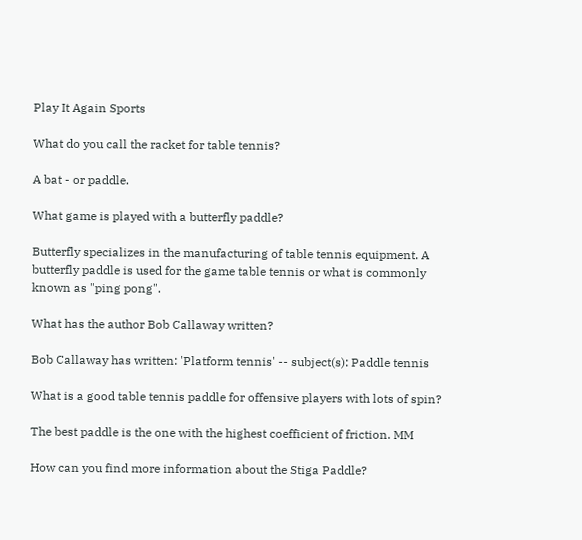Play It Again Sports

What do you call the racket for table tennis?

A bat - or paddle.

What game is played with a butterfly paddle?

Butterfly specializes in the manufacturing of table tennis equipment. A butterfly paddle is used for the game table tennis or what is commonly known as "ping pong".

What has the author Bob Callaway written?

Bob Callaway has written: 'Platform tennis' -- subject(s): Paddle tennis

What is a good table tennis paddle for offensive players with lots of spin?

The best paddle is the one with the highest coefficient of friction. MM

How can you find more information about the Stiga Paddle?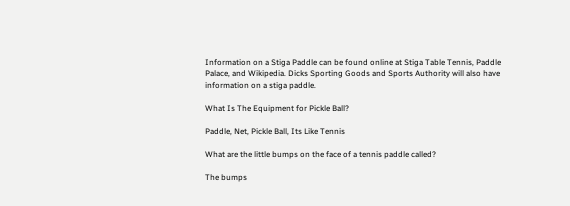Information on a Stiga Paddle can be found online at Stiga Table Tennis, Paddle Palace, and Wikipedia. Dicks Sporting Goods and Sports Authority will also have information on a stiga paddle.

What Is The Equipment for Pickle Ball?

Paddle, Net, Pickle Ball, Its Like Tennis

What are the little bumps on the face of a tennis paddle called?

The bumps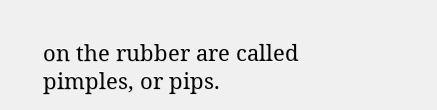on the rubber are called pimples, or pips.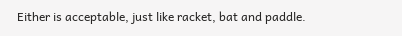Either is acceptable, just like racket, bat and paddle.